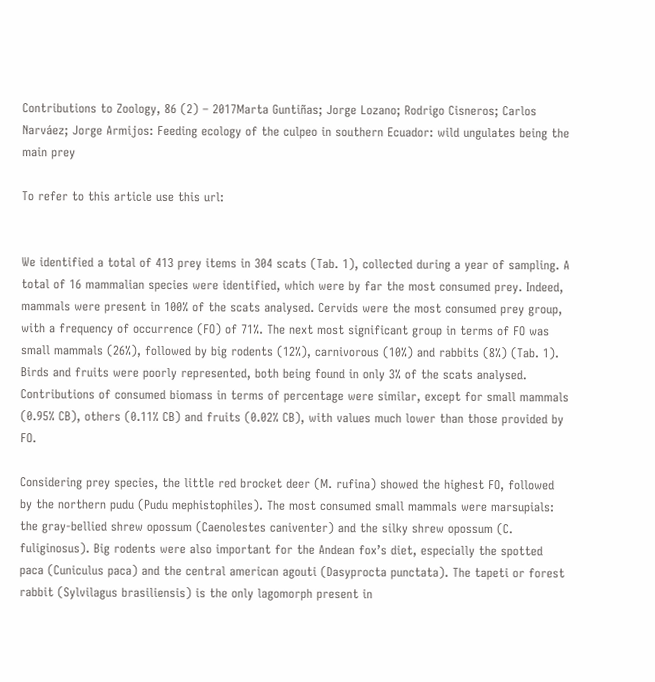Contributions to Zoology, 86 (2) – 2017Marta Guntiñas; Jorge Lozano; Rodrigo Cisneros; Carlos Narváez; Jorge Armijos: Feeding ecology of the culpeo in southern Ecuador: wild ungulates being the main prey

To refer to this article use this url:


We identified a total of 413 prey items in 304 scats (Tab. 1), collected during a year of sampling. A total of 16 mammalian species were identified, which were by far the most consumed prey. Indeed, mammals were present in 100% of the scats analysed. Cervids were the most consumed prey group, with a frequency of occurrence (FO) of 71%. The next most significant group in terms of FO was small mammals (26%), followed by big rodents (12%), carnivorous (10%) and rabbits (8%) (Tab. 1). Birds and fruits were poorly represented, both being found in only 3% of the scats analysed. Contributions of consumed biomass in terms of percentage were similar, except for small mammals (0.95% CB), others (0.11% CB) and fruits (0.02% CB), with values much lower than those provided by FO.

Considering prey species, the little red brocket deer (M. rufina) showed the highest FO, followed by the northern pudu (Pudu mephistophiles). The most consumed small mammals were marsupials: the gray-bellied shrew opossum (Caenolestes caniventer) and the silky shrew opossum (C. fuliginosus). Big rodents were also important for the Andean fox’s diet, especially the spotted paca (Cuniculus paca) and the central american agouti (Dasyprocta punctata). The tapeti or forest rabbit (Sylvilagus brasiliensis) is the only lagomorph present in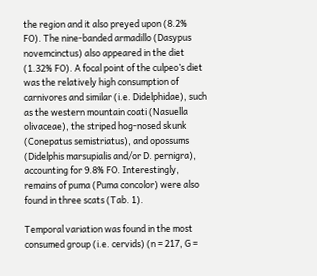the region and it also preyed upon (8.2% FO). The nine-banded armadillo (Dasypus novemcinctus) also appeared in the diet (1.32% FO). A focal point of the culpeo’s diet was the relatively high consumption of carnivores and similar (i.e. Didelphidae), such as the western mountain coati (Nasuella olivaceae), the striped hog-nosed skunk (Conepatus semistriatus), and opossums (Didelphis marsupialis and/or D. pernigra), accounting for 9.8% FO. Interestingly, remains of puma (Puma concolor) were also found in three scats (Tab. 1).

Temporal variation was found in the most consumed group (i.e. cervids) (n = 217, G =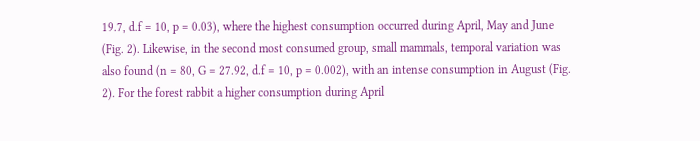19.7, d.f = 10, p = 0.03), where the highest consumption occurred during April, May and June (Fig. 2). Likewise, in the second most consumed group, small mammals, temporal variation was also found (n = 80, G = 27.92, d.f = 10, p = 0.002), with an intense consumption in August (Fig. 2). For the forest rabbit a higher consumption during April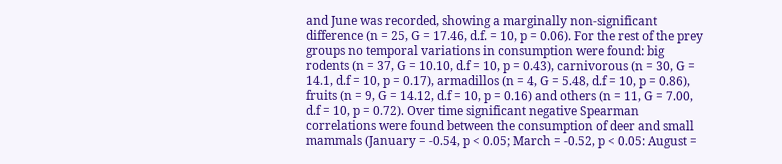and June was recorded, showing a marginally non-significant difference (n = 25, G = 17.46, d.f. = 10, p = 0.06). For the rest of the prey groups no temporal variations in consumption were found: big rodents (n = 37, G = 10.10, d.f = 10, p = 0.43), carnivorous (n = 30, G = 14.1, d.f = 10, p = 0.17), armadillos (n = 4, G = 5.48, d.f = 10, p = 0.86), fruits (n = 9, G = 14.12, d.f = 10, p = 0.16) and others (n = 11, G = 7.00, d.f = 10, p = 0.72). Over time significant negative Spearman correlations were found between the consumption of deer and small mammals (January = -0.54, p < 0.05; March = -0.52, p < 0.05: August =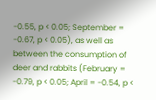-0.55, p < 0.05; September = -0.67, p < 0.05), as well as between the consumption of deer and rabbits (February = -0.79, p < 0.05; April = -0.54, p <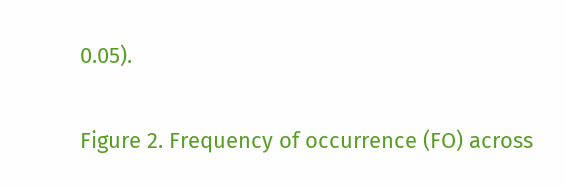0.05).


Figure 2. Frequency of occurrence (FO) across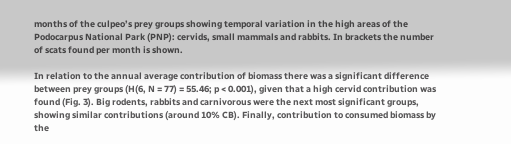months of the culpeo’s prey groups showing temporal variation in the high areas of the Podocarpus National Park (PNP): cervids, small mammals and rabbits. In brackets the number of scats found per month is shown.

In relation to the annual average contribution of biomass there was a significant difference between prey groups (H(6, N = 77) = 55.46; p < 0.001), given that a high cervid contribution was found (Fig. 3). Big rodents, rabbits and carnivorous were the next most significant groups, showing similar contributions (around 10% CB). Finally, contribution to consumed biomass by the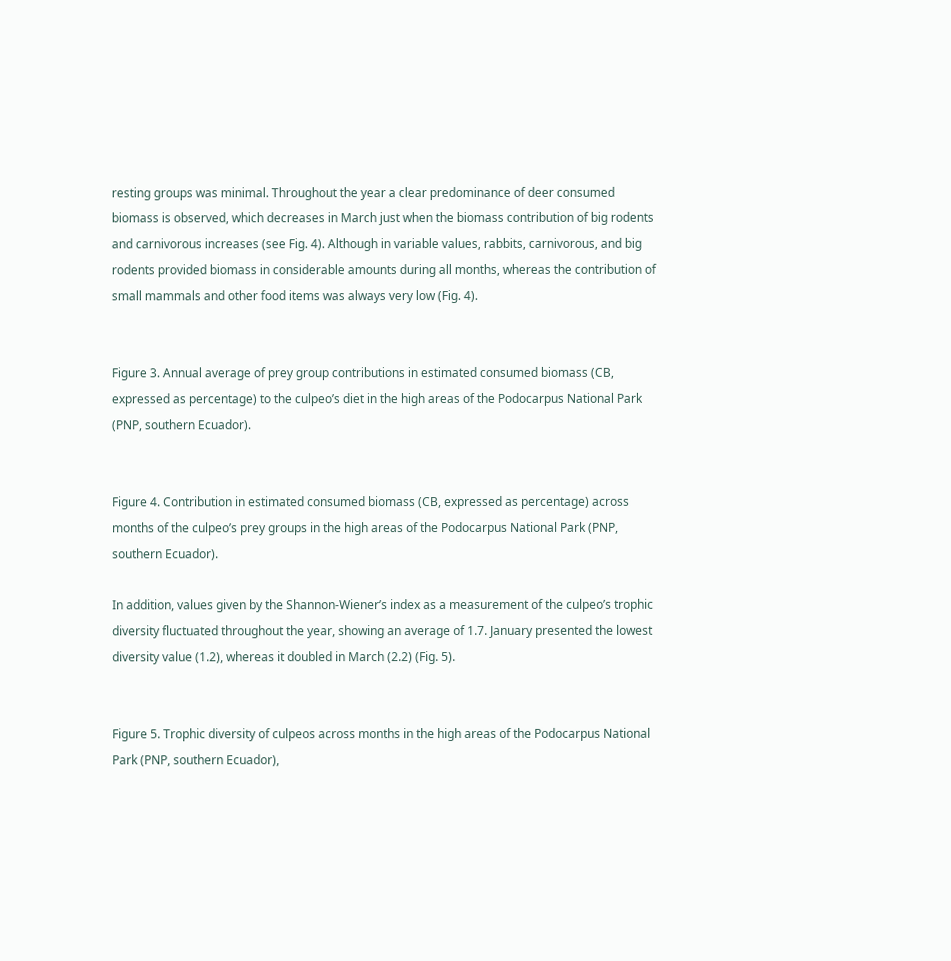resting groups was minimal. Throughout the year a clear predominance of deer consumed biomass is observed, which decreases in March just when the biomass contribution of big rodents and carnivorous increases (see Fig. 4). Although in variable values, rabbits, carnivorous, and big rodents provided biomass in considerable amounts during all months, whereas the contribution of small mammals and other food items was always very low (Fig. 4).


Figure 3. Annual average of prey group contributions in estimated consumed biomass (CB, expressed as percentage) to the culpeo’s diet in the high areas of the Podocarpus National Park (PNP, southern Ecuador).


Figure 4. Contribution in estimated consumed biomass (CB, expressed as percentage) across months of the culpeo’s prey groups in the high areas of the Podocarpus National Park (PNP, southern Ecuador).

In addition, values given by the Shannon-Wiener’s index as a measurement of the culpeo’s trophic diversity fluctuated throughout the year, showing an average of 1.7. January presented the lowest diversity value (1.2), whereas it doubled in March (2.2) (Fig. 5).


Figure 5. Trophic diversity of culpeos across months in the high areas of the Podocarpus National Park (PNP, southern Ecuador),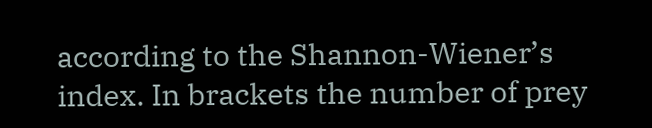according to the Shannon-Wiener’s index. In brackets the number of prey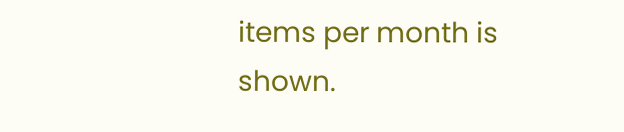items per month is shown.